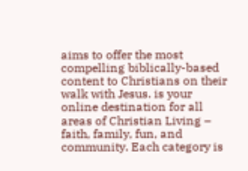aims to offer the most compelling biblically-based content to Christians on their walk with Jesus. is your online destination for all areas of Christian Living – faith, family, fun, and community. Each category is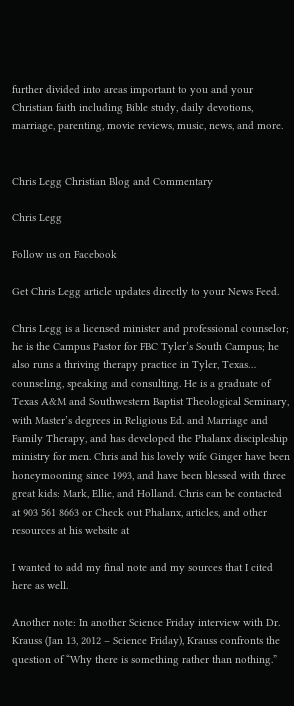further divided into areas important to you and your Christian faith including Bible study, daily devotions, marriage, parenting, movie reviews, music, news, and more.


Chris Legg Christian Blog and Commentary

Chris Legg

Follow us on Facebook

Get Chris Legg article updates directly to your News Feed.

Chris Legg is a licensed minister and professional counselor; he is the Campus Pastor for FBC Tyler’s South Campus; he also runs a thriving therapy practice in Tyler, Texas… counseling, speaking and consulting. He is a graduate of Texas A&M and Southwestern Baptist Theological Seminary, with Master’s degrees in Religious Ed. and Marriage and Family Therapy, and has developed the Phalanx discipleship ministry for men. Chris and his lovely wife Ginger have been honeymooning since 1993, and have been blessed with three great kids: Mark, Ellie, and Holland. Chris can be contacted at 903 561 8663 or Check out Phalanx, articles, and other resources at his website at

I wanted to add my final note and my sources that I cited here as well.

Another note: In another Science Friday interview with Dr. Krauss (Jan 13, 2012 – Science Friday), Krauss confronts the question of “Why there is something rather than nothing.”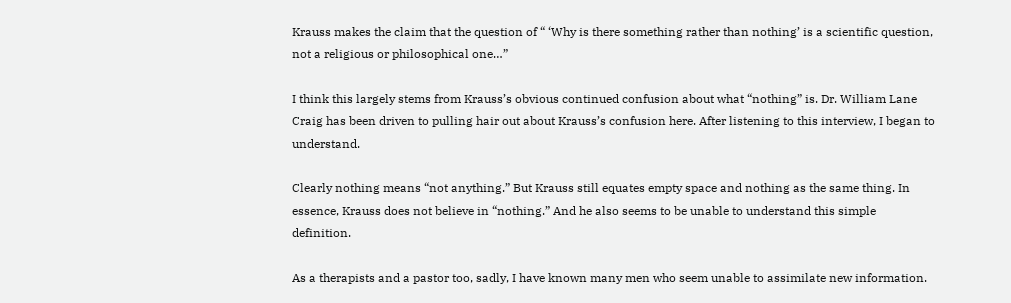Krauss makes the claim that the question of “ ‘Why is there something rather than nothing’ is a scientific question, not a religious or philosophical one…”

I think this largely stems from Krauss’s obvious continued confusion about what “nothing” is. Dr. William Lane Craig has been driven to pulling hair out about Krauss’s confusion here. After listening to this interview, I began to understand.

Clearly nothing means “not anything.” But Krauss still equates empty space and nothing as the same thing. In essence, Krauss does not believe in “nothing.” And he also seems to be unable to understand this simple definition.

As a therapists and a pastor too, sadly, I have known many men who seem unable to assimilate new information.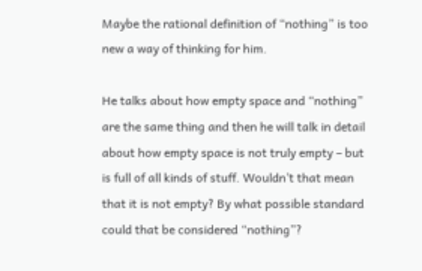Maybe the rational definition of “nothing” is too new a way of thinking for him.

He talks about how empty space and “nothing” are the same thing and then he will talk in detail about how empty space is not truly empty – but is full of all kinds of stuff. Wouldn’t that mean that it is not empty? By what possible standard could that be considered “nothing”?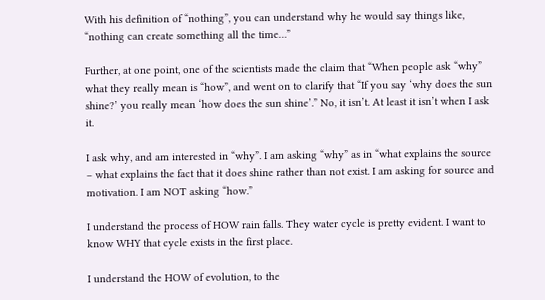With his definition of “nothing”, you can understand why he would say things like, “nothing can create something all the time…”

Further, at one point, one of the scientists made the claim that “When people ask “why” what they really mean is “how”, and went on to clarify that “If you say ‘why does the sun shine?’ you really mean ‘how does the sun shine’.” No, it isn’t. At least it isn’t when I ask it.

I ask why, and am interested in “why”. I am asking “why” as in “what explains the source – what explains the fact that it does shine rather than not exist. I am asking for source and motivation. I am NOT asking “how.”

I understand the process of HOW rain falls. They water cycle is pretty evident. I want to know WHY that cycle exists in the first place.

I understand the HOW of evolution, to the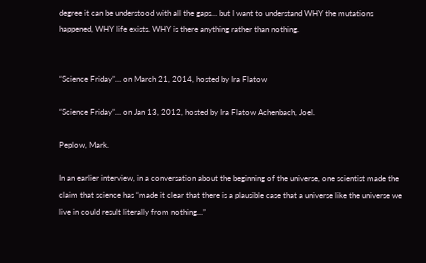degree it can be understood with all the gaps… but I want to understand WHY the mutations happened, WHY life exists. WHY is there anything rather than nothing.


“Science Friday”… on March 21, 2014, hosted by Ira Flatow

“Science Friday”… on Jan 13, 2012, hosted by Ira Flatow Achenbach, Joel.

Peplow, Mark.

In an earlier interview, in a conversation about the beginning of the universe, one scientist made the claim that science has “made it clear that there is a plausible case that a universe like the universe we live in could result literally from nothing…”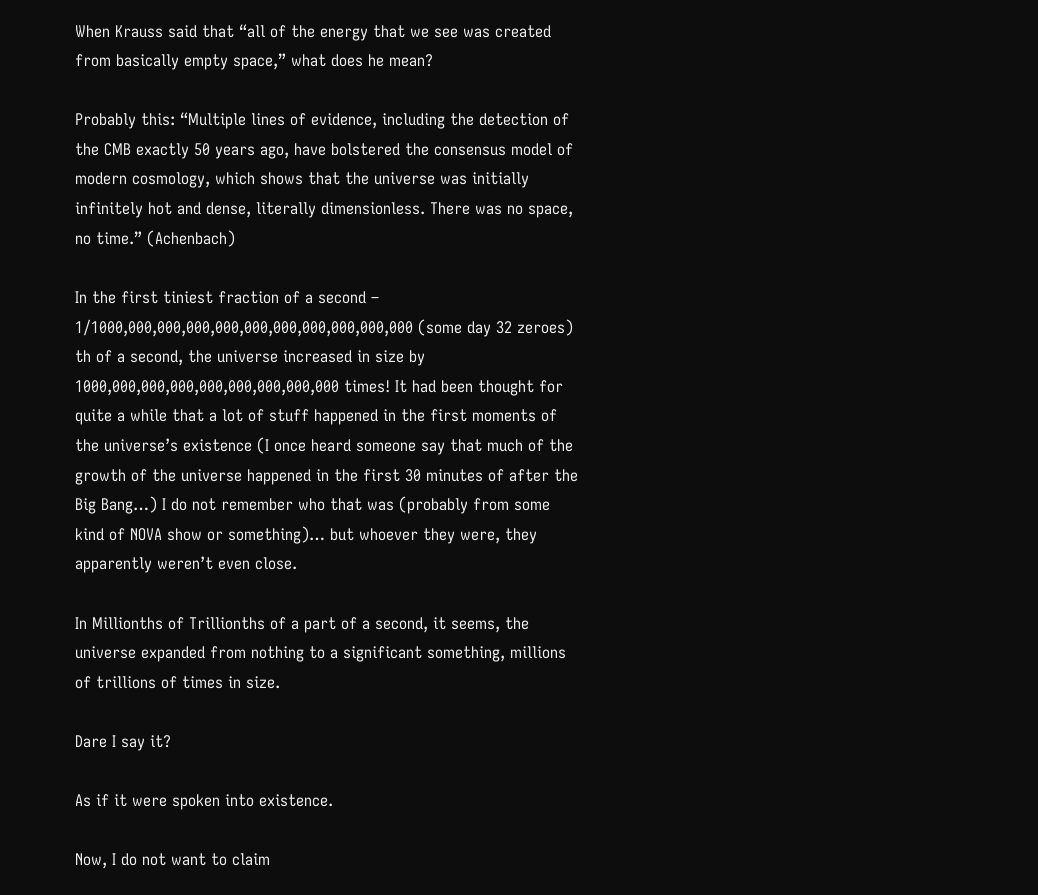When Krauss said that “all of the energy that we see was created from basically empty space,” what does he mean?

Probably this: “Multiple lines of evidence, including the detection of the CMB exactly 50 years ago, have bolstered the consensus model of modern cosmology, which shows that the universe was initially infinitely hot and dense, literally dimensionless. There was no space, no time.” (Achenbach)

In the first tiniest fraction of a second – 1/1000,000,000,000,000,000,000,000,000,000,000 (some day 32 zeroes) th of a second, the universe increased in size by 1000,000,000,000,000,000,000,000,000 times! It had been thought for quite a while that a lot of stuff happened in the first moments of the universe’s existence (I once heard someone say that much of the growth of the universe happened in the first 30 minutes of after the Big Bang…) I do not remember who that was (probably from some kind of NOVA show or something)… but whoever they were, they apparently weren’t even close.

In Millionths of Trillionths of a part of a second, it seems, the universe expanded from nothing to a significant something, millions of trillions of times in size.

Dare I say it?

As if it were spoken into existence.

Now, I do not want to claim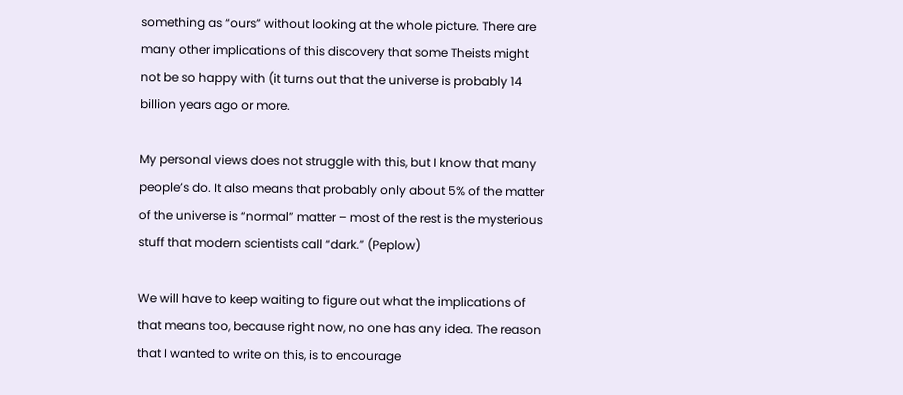something as “ours” without looking at the whole picture. There are many other implications of this discovery that some Theists might not be so happy with (it turns out that the universe is probably 14 billion years ago or more.

My personal views does not struggle with this, but I know that many people’s do. It also means that probably only about 5% of the matter of the universe is “normal” matter – most of the rest is the mysterious stuff that modern scientists call “dark.” (Peplow)

We will have to keep waiting to figure out what the implications of that means too, because right now, no one has any idea. The reason that I wanted to write on this, is to encourage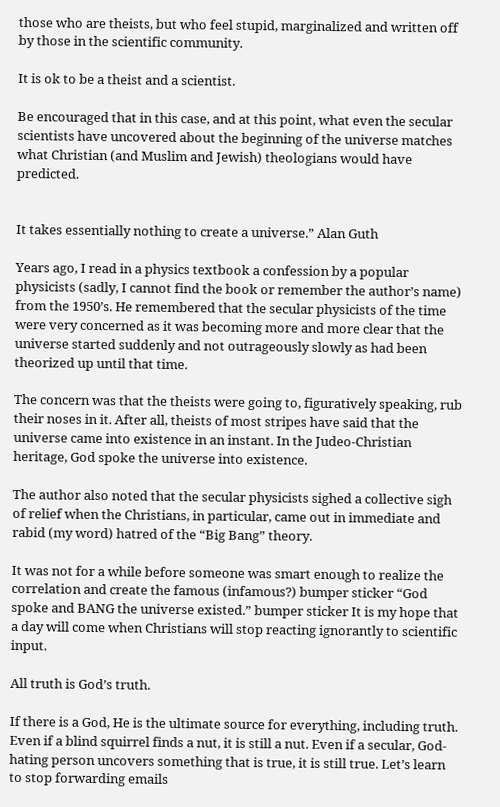those who are theists, but who feel stupid, marginalized and written off by those in the scientific community.

It is ok to be a theist and a scientist.

Be encouraged that in this case, and at this point, what even the secular scientists have uncovered about the beginning of the universe matches what Christian (and Muslim and Jewish) theologians would have predicted.


It takes essentially nothing to create a universe.” Alan Guth

Years ago, I read in a physics textbook a confession by a popular physicists (sadly, I cannot find the book or remember the author’s name) from the 1950’s. He remembered that the secular physicists of the time were very concerned as it was becoming more and more clear that the universe started suddenly and not outrageously slowly as had been theorized up until that time.

The concern was that the theists were going to, figuratively speaking, rub their noses in it. After all, theists of most stripes have said that the universe came into existence in an instant. In the Judeo-Christian heritage, God spoke the universe into existence.

The author also noted that the secular physicists sighed a collective sigh of relief when the Christians, in particular, came out in immediate and rabid (my word) hatred of the “Big Bang” theory.

It was not for a while before someone was smart enough to realize the correlation and create the famous (infamous?) bumper sticker “God spoke and BANG the universe existed.” bumper sticker It is my hope that a day will come when Christians will stop reacting ignorantly to scientific input.

All truth is God’s truth.

If there is a God, He is the ultimate source for everything, including truth. Even if a blind squirrel finds a nut, it is still a nut. Even if a secular, God-hating person uncovers something that is true, it is still true. Let’s learn to stop forwarding emails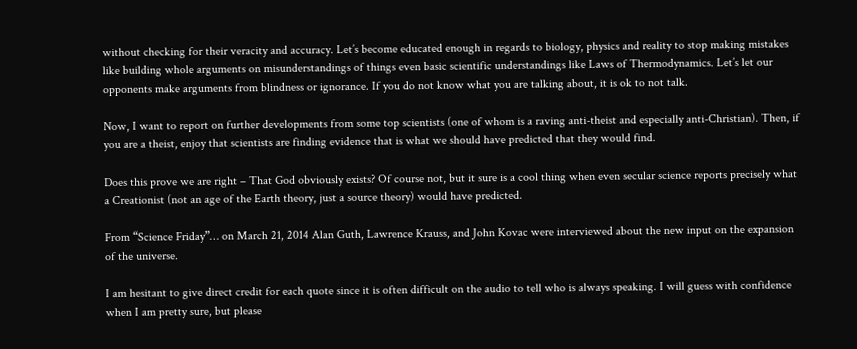without checking for their veracity and accuracy. Let’s become educated enough in regards to biology, physics and reality to stop making mistakes like building whole arguments on misunderstandings of things even basic scientific understandings like Laws of Thermodynamics. Let’s let our opponents make arguments from blindness or ignorance. If you do not know what you are talking about, it is ok to not talk.

Now, I want to report on further developments from some top scientists (one of whom is a raving anti-theist and especially anti-Christian). Then, if you are a theist, enjoy that scientists are finding evidence that is what we should have predicted that they would find.

Does this prove we are right – That God obviously exists? Of course not, but it sure is a cool thing when even secular science reports precisely what a Creationist (not an age of the Earth theory, just a source theory) would have predicted.

From “Science Friday”… on March 21, 2014 Alan Guth, Lawrence Krauss, and John Kovac were interviewed about the new input on the expansion of the universe.

I am hesitant to give direct credit for each quote since it is often difficult on the audio to tell who is always speaking. I will guess with confidence when I am pretty sure, but please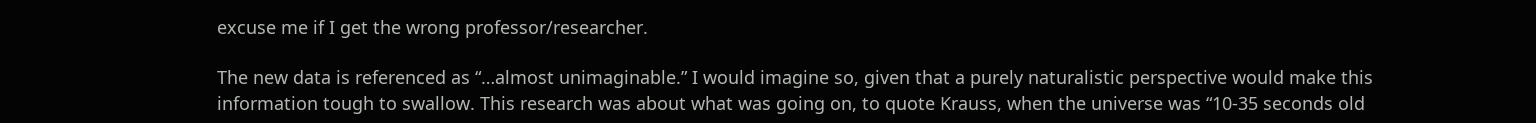excuse me if I get the wrong professor/researcher.

The new data is referenced as “…almost unimaginable.” I would imagine so, given that a purely naturalistic perspective would make this information tough to swallow. This research was about what was going on, to quote Krauss, when the universe was “10-35 seconds old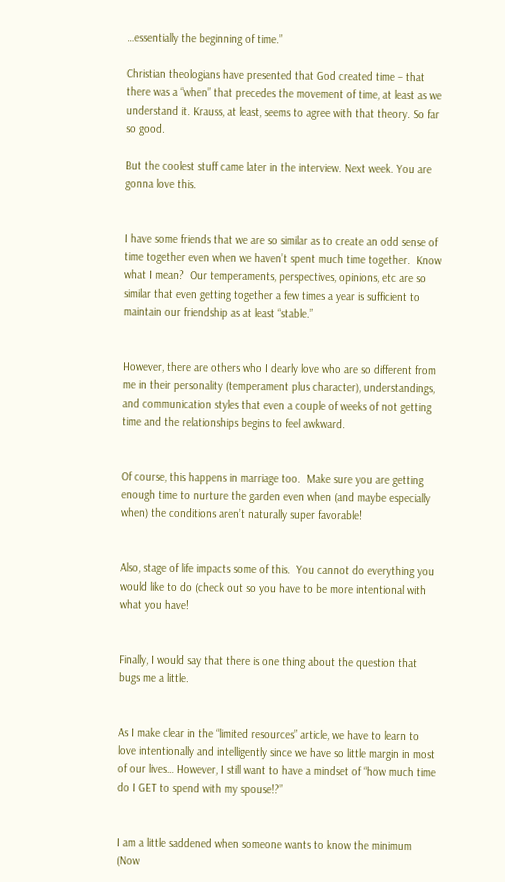…essentially the beginning of time.”

Christian theologians have presented that God created time – that there was a “when” that precedes the movement of time, at least as we understand it. Krauss, at least, seems to agree with that theory. So far so good.

But the coolest stuff came later in the interview. Next week. You are gonna love this.


I have some friends that we are so similar as to create an odd sense of time together even when we haven’t spent much time together.  Know what I mean?  Our temperaments, perspectives, opinions, etc are so similar that even getting together a few times a year is sufficient to maintain our friendship as at least “stable.”


However, there are others who I dearly love who are so different from me in their personality (temperament plus character), understandings, and communication styles that even a couple of weeks of not getting time and the relationships begins to feel awkward.


Of course, this happens in marriage too.  Make sure you are getting enough time to nurture the garden even when (and maybe especially when) the conditions aren’t naturally super favorable!


Also, stage of life impacts some of this.  You cannot do everything you would like to do (check out so you have to be more intentional with what you have!


Finally, I would say that there is one thing about the question that bugs me a little.


As I make clear in the “limited resources” article, we have to learn to love intentionally and intelligently since we have so little margin in most of our lives… However, I still want to have a mindset of “how much time do I GET to spend with my spouse!?”


I am a little saddened when someone wants to know the minimum (Now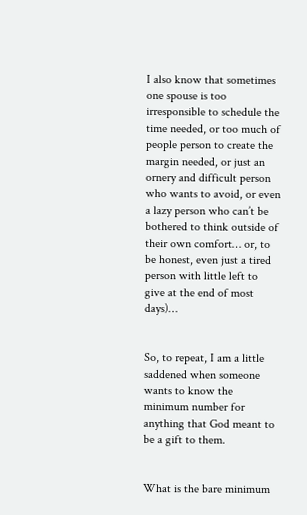I also know that sometimes one spouse is too irresponsible to schedule the time needed, or too much of people person to create the margin needed, or just an ornery and difficult person who wants to avoid, or even a lazy person who can’t be bothered to think outside of their own comfort… or, to be honest, even just a tired person with little left to give at the end of most days)…


So, to repeat, I am a little saddened when someone wants to know the minimum number for anything that God meant to be a gift to them.


What is the bare minimum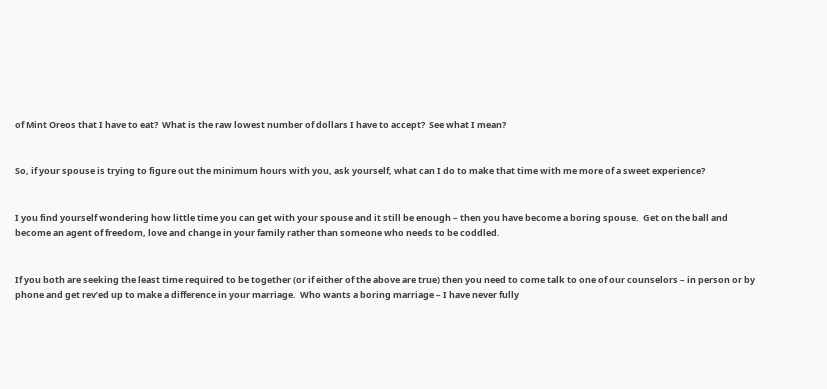of Mint Oreos that I have to eat?  What is the raw lowest number of dollars I have to accept?  See what I mean?


So, if your spouse is trying to figure out the minimum hours with you, ask yourself, what can I do to make that time with me more of a sweet experience?


I you find yourself wondering how little time you can get with your spouse and it still be enough – then you have become a boring spouse.  Get on the ball and become an agent of freedom, love and change in your family rather than someone who needs to be coddled.


If you both are seeking the least time required to be together (or if either of the above are true) then you need to come talk to one of our counselors – in person or by phone and get rev’ed up to make a difference in your marriage.  Who wants a boring marriage – I have never fully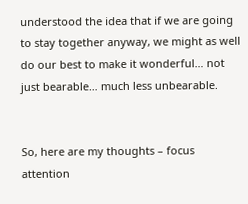understood the idea that if we are going to stay together anyway, we might as well do our best to make it wonderful… not just bearable… much less unbearable.


So, here are my thoughts – focus attention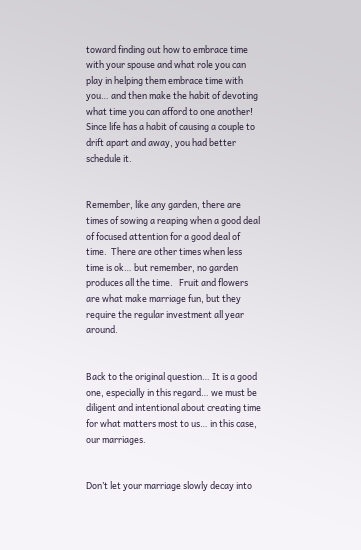toward finding out how to embrace time with your spouse and what role you can play in helping them embrace time with you… and then make the habit of devoting what time you can afford to one another!  Since life has a habit of causing a couple to drift apart and away, you had better schedule it.


Remember, like any garden, there are times of sowing a reaping when a good deal of focused attention for a good deal of time.  There are other times when less time is ok… but remember, no garden produces all the time.   Fruit and flowers are what make marriage fun, but they require the regular investment all year around.


Back to the original question… It is a good one, especially in this regard… we must be diligent and intentional about creating time for what matters most to us… in this case, our marriages.


Don’t let your marriage slowly decay into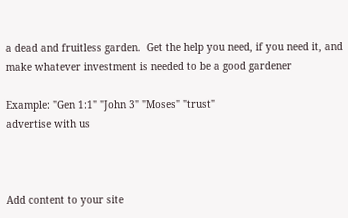a dead and fruitless garden.  Get the help you need, if you need it, and make whatever investment is needed to be a good gardener

Example: "Gen 1:1" "John 3" "Moses" "trust"
advertise with us



Add content to your site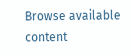Browse available content